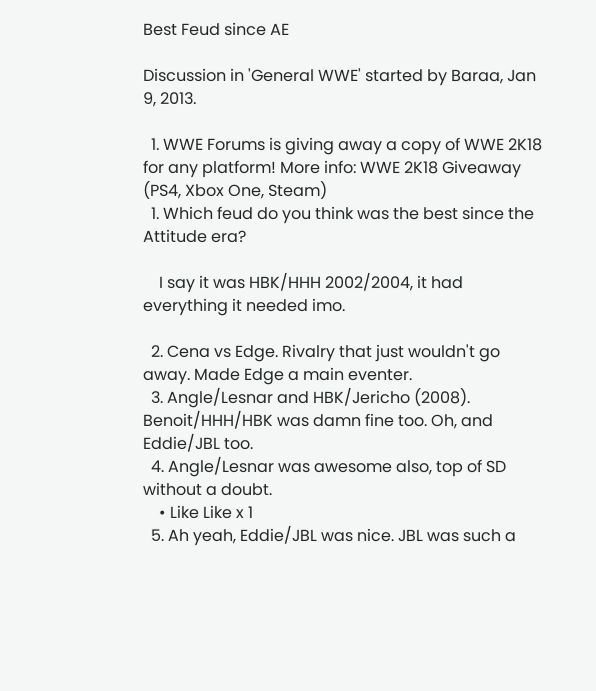Best Feud since AE

Discussion in 'General WWE' started by Baraa, Jan 9, 2013.

  1. WWE Forums is giving away a copy of WWE 2K18 for any platform! More info: WWE 2K18 Giveaway (PS4, Xbox One, Steam)
  1. Which feud do you think was the best since the Attitude era?

    I say it was HBK/HHH 2002/2004, it had everything it needed imo.

  2. Cena vs Edge. Rivalry that just wouldn't go away. Made Edge a main eventer.
  3. Angle/Lesnar and HBK/Jericho (2008). Benoit/HHH/HBK was damn fine too. Oh, and Eddie/JBL too.
  4. Angle/Lesnar was awesome also, top of SD without a doubt.
    • Like Like x 1
  5. Ah yeah, Eddie/JBL was nice. JBL was such a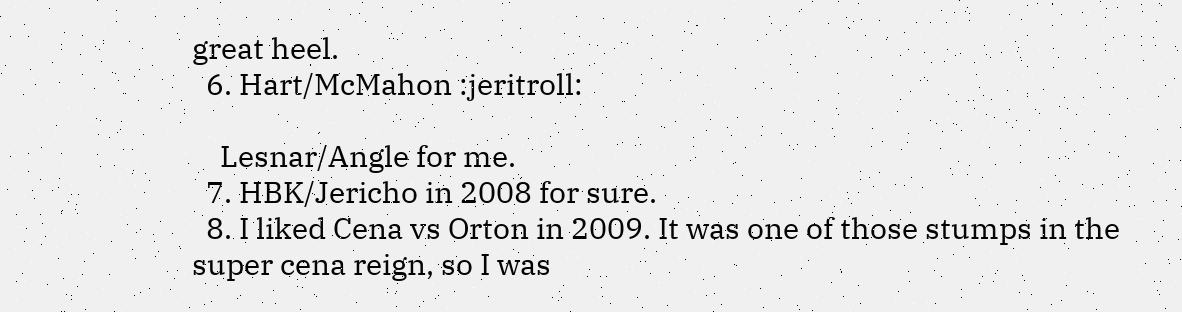great heel.
  6. Hart/McMahon :jeritroll:

    Lesnar/Angle for me.
  7. HBK/Jericho in 2008 for sure.
  8. I liked Cena vs Orton in 2009. It was one of those stumps in the super cena reign, so I was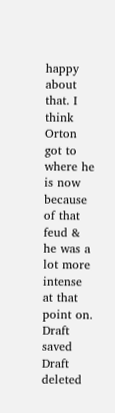happy about that. I think Orton got to where he is now because of that feud & he was a lot more intense at that point on.
Draft saved Draft deleted